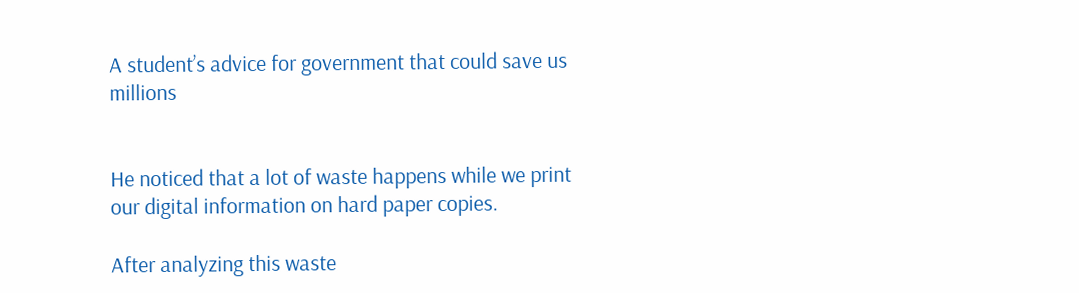A student’s advice for government that could save us millions


He noticed that a lot of waste happens while we print our digital information on hard paper copies.

After analyzing this waste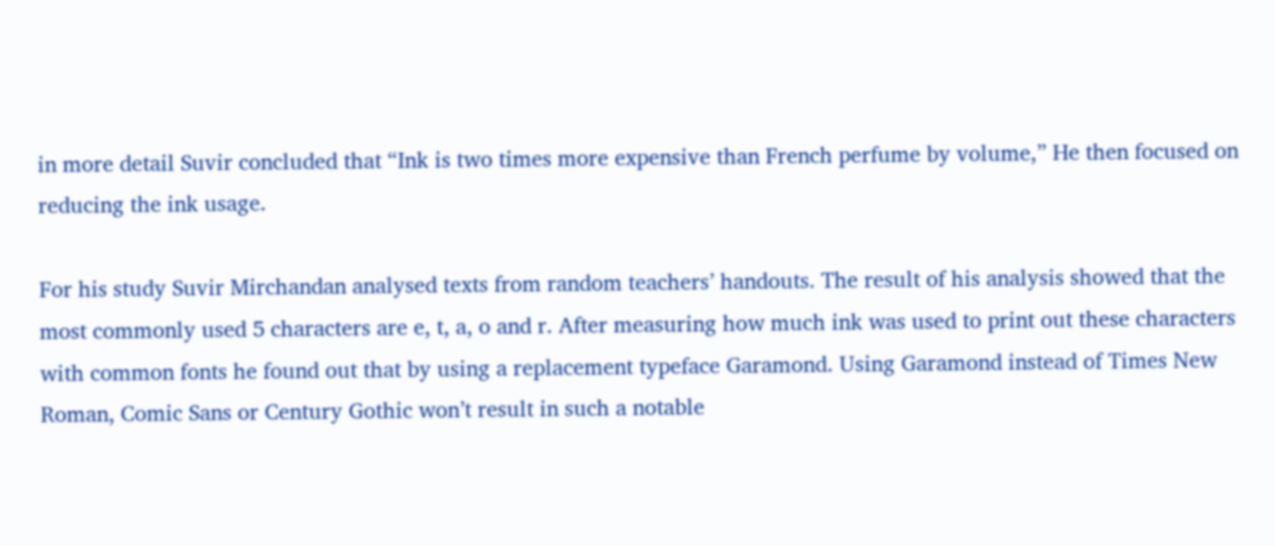in more detail Suvir concluded that “Ink is two times more expensive than French perfume by volume,” He then focused on reducing the ink usage.

For his study Suvir Mirchandan analysed texts from random teachers’ handouts. The result of his analysis showed that the most commonly used 5 characters are e, t, a, o and r. After measuring how much ink was used to print out these characters with common fonts he found out that by using a replacement typeface Garamond. Using Garamond instead of Times New Roman, Comic Sans or Century Gothic won’t result in such a notable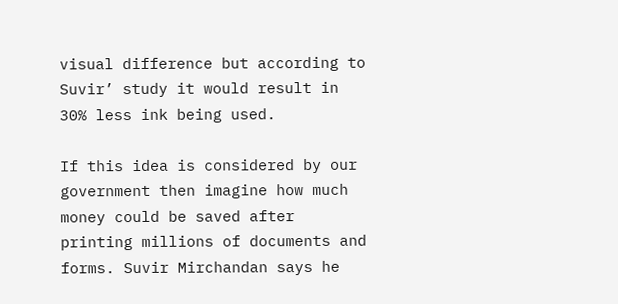visual difference but according to Suvir’ study it would result in 30% less ink being used.

If this idea is considered by our government then imagine how much money could be saved after printing millions of documents and forms. Suvir Mirchandan says he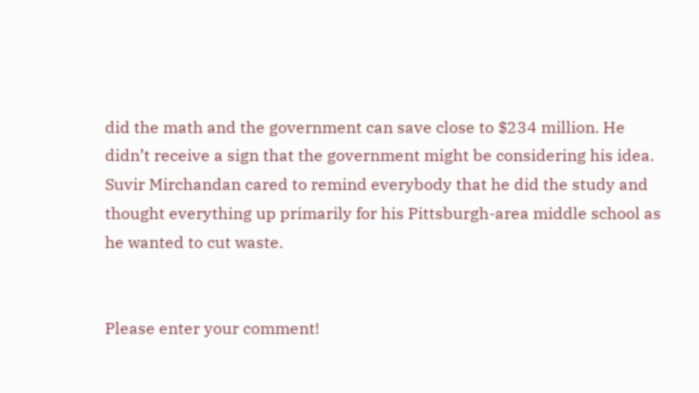did the math and the government can save close to $234 million. He didn’t receive a sign that the government might be considering his idea. Suvir Mirchandan cared to remind everybody that he did the study and thought everything up primarily for his Pittsburgh-area middle school as he wanted to cut waste.


Please enter your comment!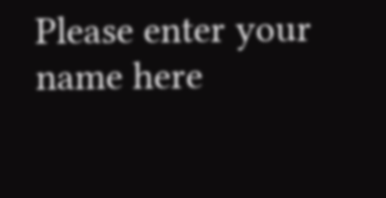Please enter your name here